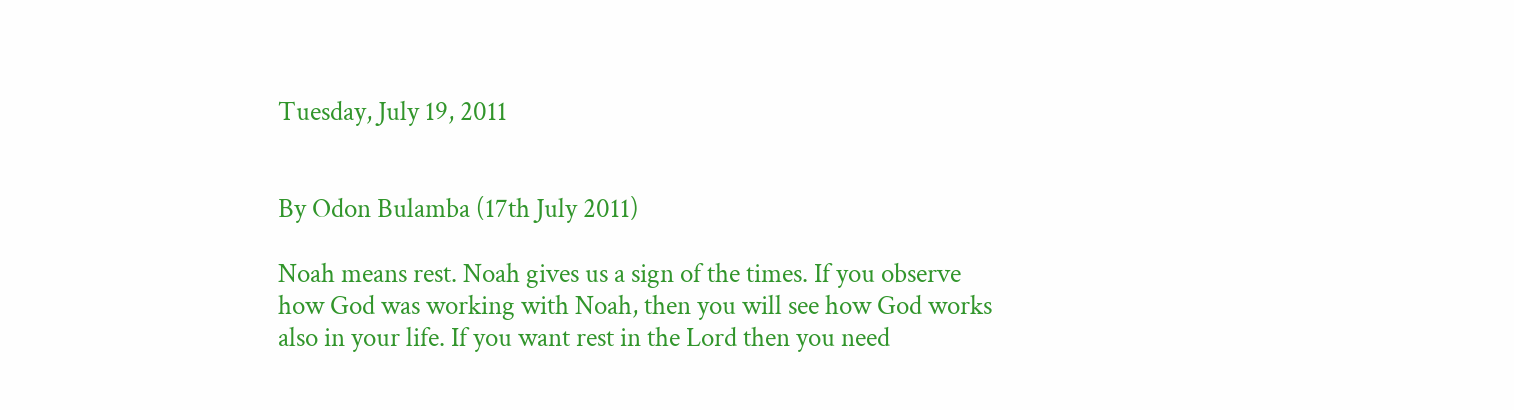Tuesday, July 19, 2011


By Odon Bulamba (17th July 2011)

Noah means rest. Noah gives us a sign of the times. If you observe how God was working with Noah, then you will see how God works also in your life. If you want rest in the Lord then you need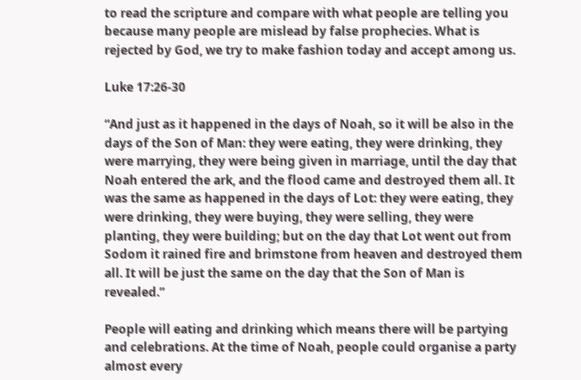to read the scripture and compare with what people are telling you because many people are mislead by false prophecies. What is rejected by God, we try to make fashion today and accept among us.

Luke 17:26-30

“And just as it happened in the days of Noah, so it will be also in the days of the Son of Man: they were eating, they were drinking, they were marrying, they were being given in marriage, until the day that Noah entered the ark, and the flood came and destroyed them all. It was the same as happened in the days of Lot: they were eating, they were drinking, they were buying, they were selling, they were planting, they were building; but on the day that Lot went out from Sodom it rained fire and brimstone from heaven and destroyed them all. It will be just the same on the day that the Son of Man is revealed.”

People will eating and drinking which means there will be partying and celebrations. At the time of Noah, people could organise a party almost every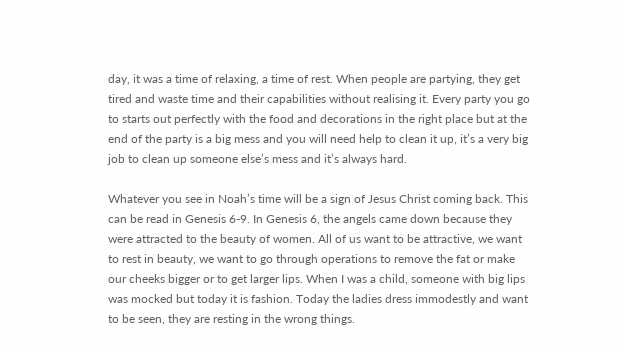day, it was a time of relaxing, a time of rest. When people are partying, they get tired and waste time and their capabilities without realising it. Every party you go to starts out perfectly with the food and decorations in the right place but at the end of the party is a big mess and you will need help to clean it up, it’s a very big job to clean up someone else’s mess and it’s always hard.

Whatever you see in Noah’s time will be a sign of Jesus Christ coming back. This can be read in Genesis 6-9. In Genesis 6, the angels came down because they were attracted to the beauty of women. All of us want to be attractive, we want to rest in beauty, we want to go through operations to remove the fat or make our cheeks bigger or to get larger lips. When I was a child, someone with big lips was mocked but today it is fashion. Today the ladies dress immodestly and want to be seen, they are resting in the wrong things.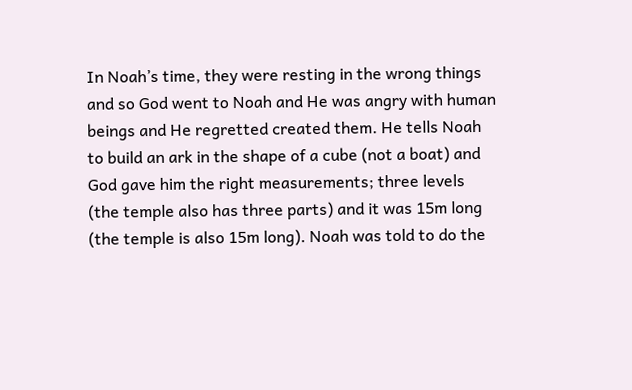In Noah’s time, they were resting in the wrong things and so God went to Noah and He was angry with human beings and He regretted created them. He tells Noah to build an ark in the shape of a cube (not a boat) and God gave him the right measurements; three levels (the temple also has three parts) and it was 15m long (the temple is also 15m long). Noah was told to do the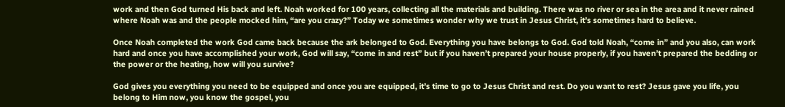work and then God turned His back and left. Noah worked for 100 years, collecting all the materials and building. There was no river or sea in the area and it never rained where Noah was and the people mocked him, “are you crazy?” Today we sometimes wonder why we trust in Jesus Christ, it’s sometimes hard to believe.

Once Noah completed the work God came back because the ark belonged to God. Everything you have belongs to God. God told Noah, “come in” and you also, can work hard and once you have accomplished your work, God will say, “come in and rest” but if you haven’t prepared your house properly, if you haven’t prepared the bedding or the power or the heating, how will you survive?

God gives you everything you need to be equipped and once you are equipped, it’s time to go to Jesus Christ and rest. Do you want to rest? Jesus gave you life, you belong to Him now, you know the gospel, you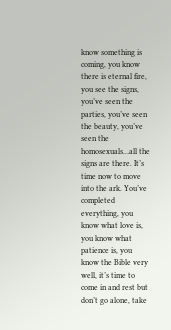know something is coming, you know there is eternal fire, you see the signs, you’ve seen the parties, you’ve seen the beauty, you’ve seen the homosexuals…all the signs are there. It’s time now to move into the ark. You’ve completed everything, you know what love is, you know what patience is, you know the Bible very well, it’s time to come in and rest but don’t go alone, take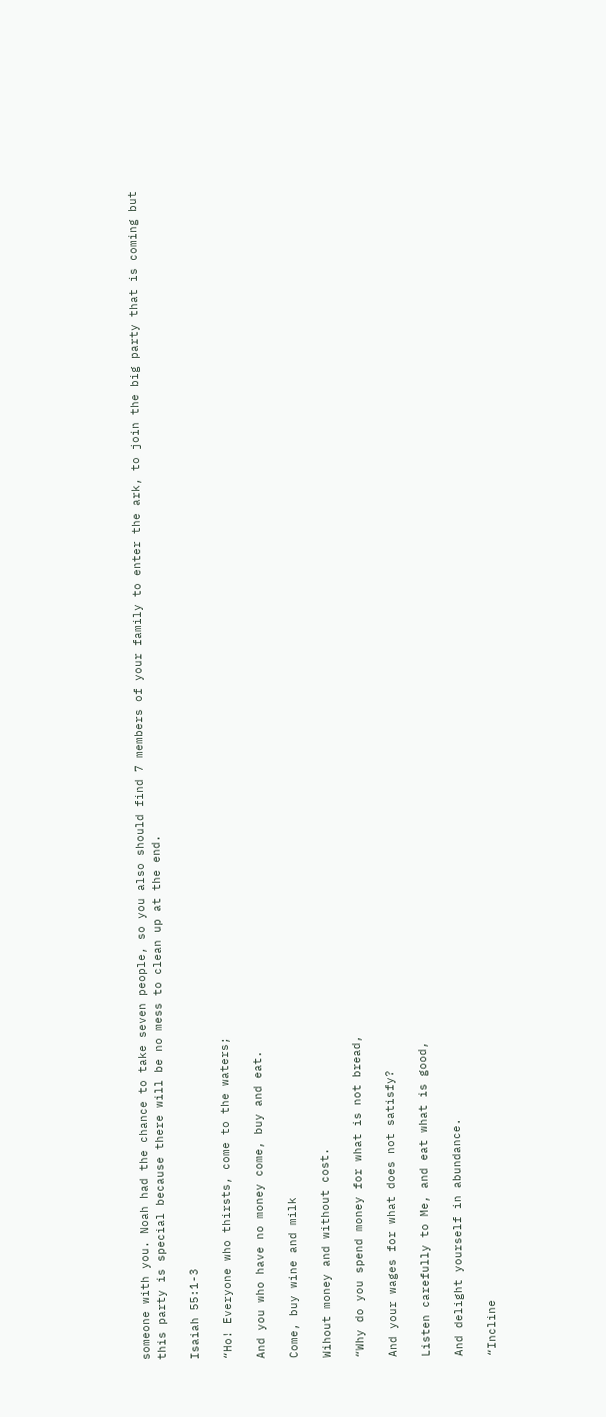someone with you. Noah had the chance to take seven people, so you also should find 7 members of your family to enter the ark, to join the big party that is coming but this party is special because there will be no mess to clean up at the end.

Isaiah 55:1-3

“Ho! Everyone who thirsts, come to the waters;

And you who have no money come, buy and eat.

Come, buy wine and milk

Wihout money and without cost.

“Why do you spend money for what is not bread,

And your wages for what does not satisfy?

Listen carefully to Me, and eat what is good,

And delight yourself in abundance.

“Incline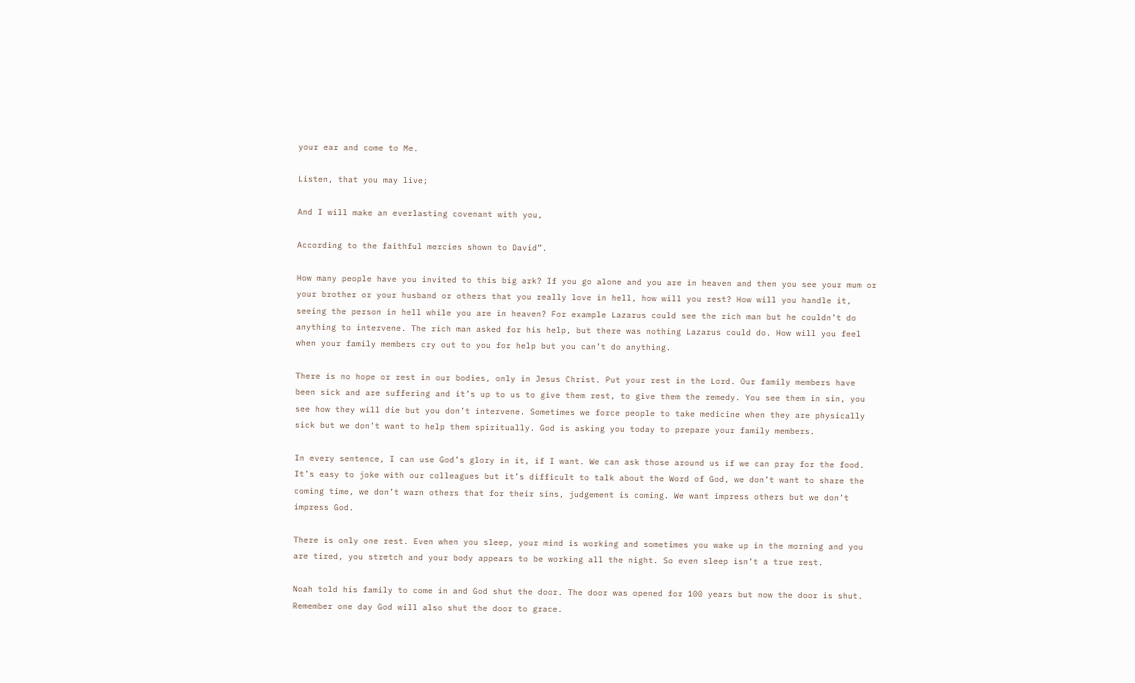your ear and come to Me.

Listen, that you may live;

And I will make an everlasting covenant with you,

According to the faithful mercies shown to David”.

How many people have you invited to this big ark? If you go alone and you are in heaven and then you see your mum or your brother or your husband or others that you really love in hell, how will you rest? How will you handle it, seeing the person in hell while you are in heaven? For example Lazarus could see the rich man but he couldn’t do anything to intervene. The rich man asked for his help, but there was nothing Lazarus could do. How will you feel when your family members cry out to you for help but you can’t do anything.

There is no hope or rest in our bodies, only in Jesus Christ. Put your rest in the Lord. Our family members have been sick and are suffering and it’s up to us to give them rest, to give them the remedy. You see them in sin, you see how they will die but you don’t intervene. Sometimes we force people to take medicine when they are physically sick but we don’t want to help them spiritually. God is asking you today to prepare your family members.

In every sentence, I can use God’s glory in it, if I want. We can ask those around us if we can pray for the food. It’s easy to joke with our colleagues but it’s difficult to talk about the Word of God, we don’t want to share the coming time, we don’t warn others that for their sins, judgement is coming. We want impress others but we don’t impress God.

There is only one rest. Even when you sleep, your mind is working and sometimes you wake up in the morning and you are tired, you stretch and your body appears to be working all the night. So even sleep isn’t a true rest.

Noah told his family to come in and God shut the door. The door was opened for 100 years but now the door is shut. Remember one day God will also shut the door to grace.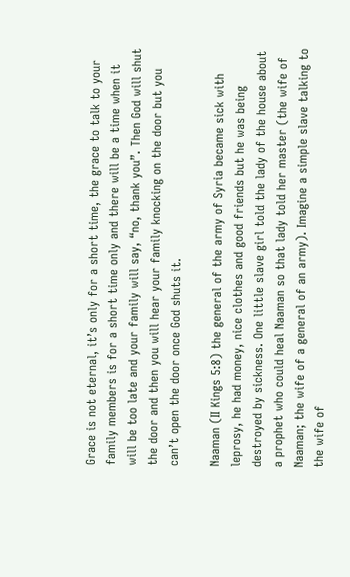Grace is not eternal, it’s only for a short time, the grace to talk to your family members is for a short time only and there will be a time when it will be too late and your family will say, “no, thank you”. Then God will shut the door and then you will hear your family knocking on the door but you can’t open the door once God shuts it.

Naaman (II Kings 5:8) the general of the army of Syria became sick with leprosy, he had money, nice clothes and good friends but he was being destroyed by sickness. One little slave girl told the lady of the house about a prophet who could heal Naaman so that lady told her master (the wife of Naaman; the wife of a general of an army). Imagine a simple slave talking to the wife of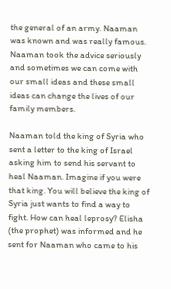the general of an army. Naaman was known and was really famous. Naaman took the advice seriously and sometimes we can come with our small ideas and these small ideas can change the lives of our family members.

Naaman told the king of Syria who sent a letter to the king of Israel asking him to send his servant to heal Naaman. Imagine if you were that king. You will believe the king of Syria just wants to find a way to fight. How can heal leprosy? Elisha (the prophet) was informed and he sent for Naaman who came to his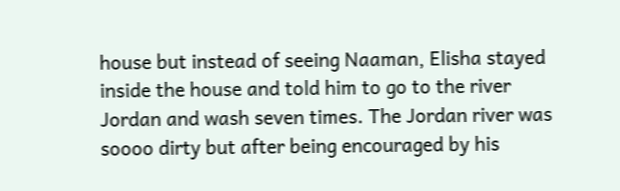house but instead of seeing Naaman, Elisha stayed inside the house and told him to go to the river Jordan and wash seven times. The Jordan river was soooo dirty but after being encouraged by his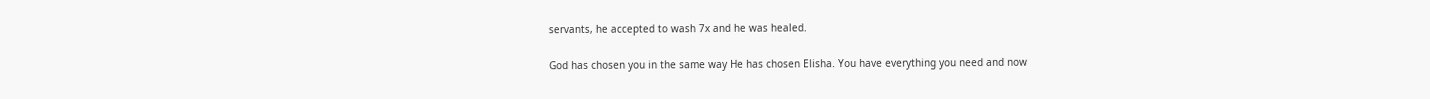servants, he accepted to wash 7x and he was healed.

God has chosen you in the same way He has chosen Elisha. You have everything you need and now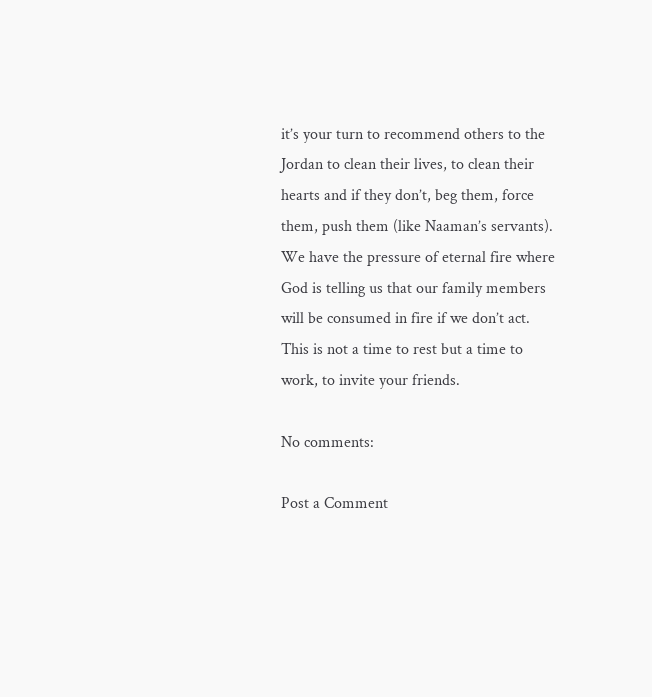it’s your turn to recommend others to the Jordan to clean their lives, to clean their hearts and if they don’t, beg them, force them, push them (like Naaman’s servants). We have the pressure of eternal fire where God is telling us that our family members will be consumed in fire if we don’t act. This is not a time to rest but a time to work, to invite your friends.

No comments:

Post a Comment